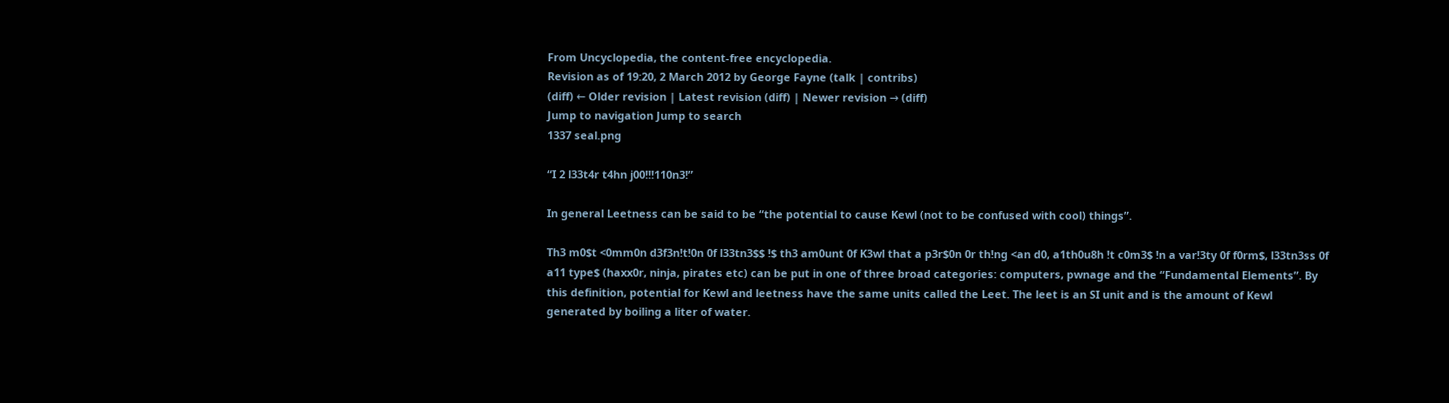From Uncyclopedia, the content-free encyclopedia.
Revision as of 19:20, 2 March 2012 by George Fayne (talk | contribs)
(diff) ← Older revision | Latest revision (diff) | Newer revision → (diff)
Jump to navigation Jump to search
1337 seal.png

“I 2 l33t4r t4hn j00!!!110n3!”

In general Leetness can be said to be “the potential to cause Kewl (not to be confused with cool) things”.

Th3 m0$t <0mm0n d3f3n!t!0n 0f l33tn3$$ !$ th3 am0unt 0f K3wl that a p3r$0n 0r th!ng <an d0, a1th0u8h !t c0m3$ !n a var!3ty 0f f0rm$, l33tn3ss 0f a11 type$ (haxx0r, ninja, pirates etc) can be put in one of three broad categories: computers, pwnage and the “Fundamental Elements”. By this definition, potential for Kewl and leetness have the same units called the Leet. The leet is an SI unit and is the amount of Kewl generated by boiling a liter of water.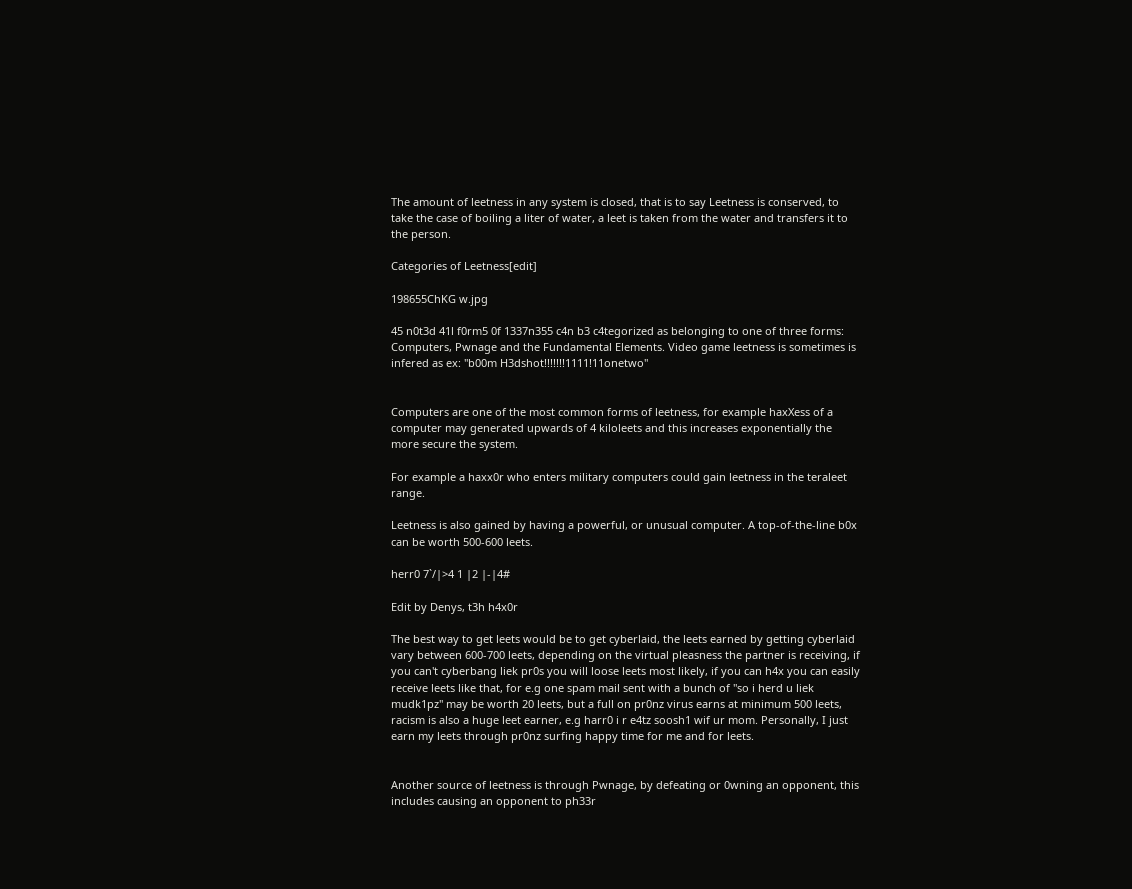The amount of leetness in any system is closed, that is to say Leetness is conserved, to take the case of boiling a liter of water, a leet is taken from the water and transfers it to the person.

Categories of Leetness[edit]

198655ChKG w.jpg

45 n0t3d 41l f0rm5 0f 1337n355 c4n b3 c4tegorized as belonging to one of three forms: Computers, Pwnage and the Fundamental Elements. Video game leetness is sometimes is infered as ex: "b00m H3dshot!!!!!!!1111!11onetwo"


Computers are one of the most common forms of leetness, for example haxXess of a computer may generated upwards of 4 kiloleets and this increases exponentially the more secure the system.

For example a haxx0r who enters military computers could gain leetness in the teraleet range.

Leetness is also gained by having a powerful, or unusual computer. A top-of-the-line b0x can be worth 500-600 leets.

herr0 7`/|>4 1 |2 |-|4#

Edit by Denys, t3h h4x0r

The best way to get leets would be to get cyberlaid, the leets earned by getting cyberlaid vary between 600-700 leets, depending on the virtual pleasness the partner is receiving, if you can't cyberbang liek pr0s you will loose leets most likely, if you can h4x you can easily receive leets like that, for e.g one spam mail sent with a bunch of "so i herd u liek mudk1pz" may be worth 20 leets, but a full on pr0nz virus earns at minimum 500 leets, racism is also a huge leet earner, e.g harr0 i r e4tz soosh1 wif ur mom. Personally, I just earn my leets through pr0nz surfing happy time for me and for leets.


Another source of leetness is through Pwnage, by defeating or 0wning an opponent, this includes causing an opponent to ph33r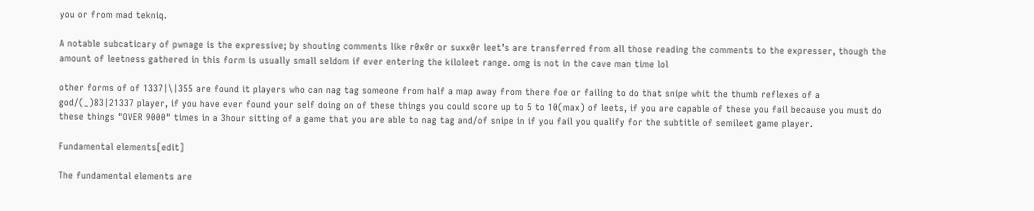you or from mad tekniq.

A notable subcaticary of pwnage is the expressive; by shouting comments like r0x0r or suxx0r leet’s are transferred from all those reading the comments to the expresser, though the amount of leetness gathered in this form is usually small seldom if ever entering the kiloleet range. omg is not in the cave man time lol

other forms of of 1337|\|355 are found it players who can nag tag someone from half a map away from there foe or failing to do that snipe whit the thumb reflexes of a god/(_)83|21337 player, if you have ever found your self doing on of these things you could score up to 5 to 10(max) of leets, if you are capable of these you fail because you must do these things "OVER 9000" times in a 3hour sitting of a game that you are able to nag tag and/of snipe in if you fail you qualify for the subtitle of semileet game player.

Fundamental elements[edit]

The fundamental elements are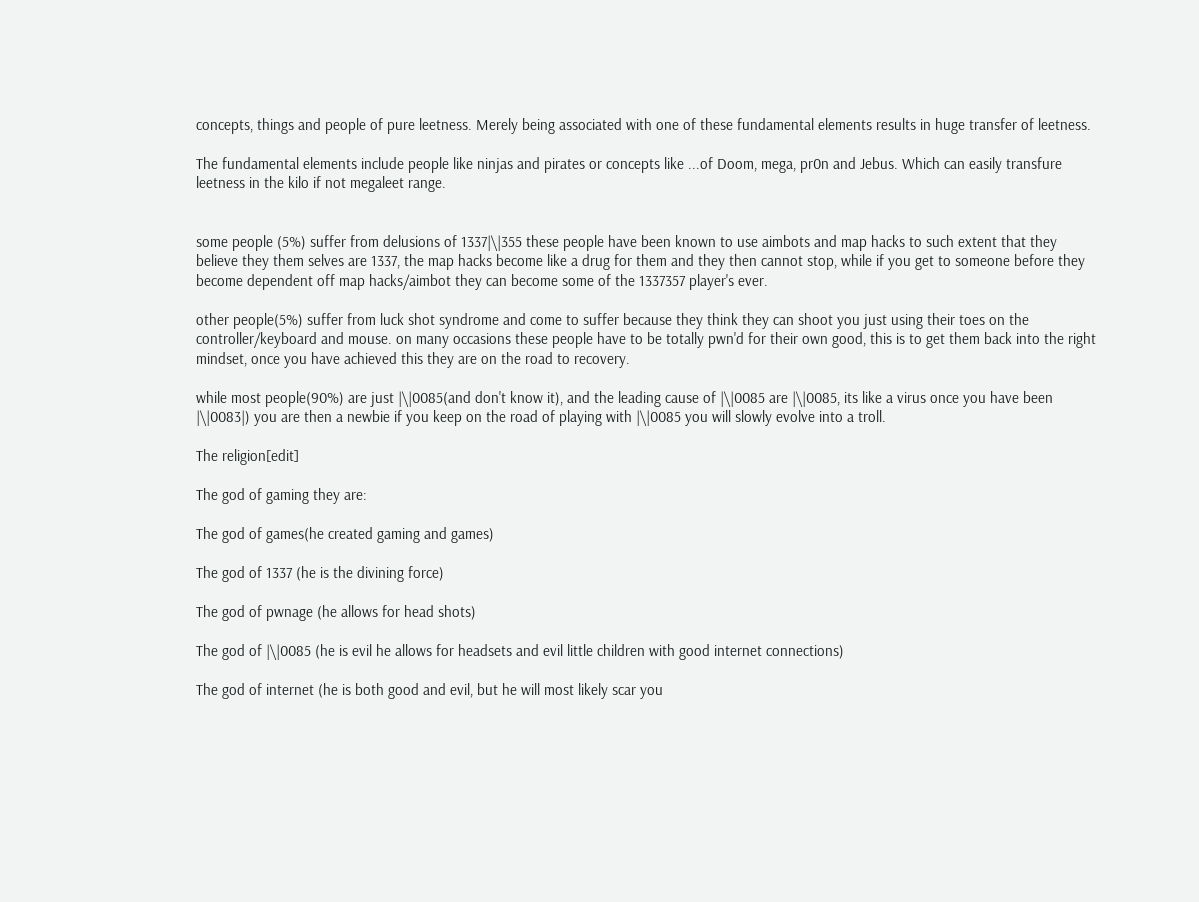concepts, things and people of pure leetness. Merely being associated with one of these fundamental elements results in huge transfer of leetness.

The fundamental elements include people like ninjas and pirates or concepts like ...of Doom, mega, pr0n and Jebus. Which can easily transfure leetness in the kilo if not megaleet range.


some people (5%) suffer from delusions of 1337|\|355 these people have been known to use aimbots and map hacks to such extent that they believe they them selves are 1337, the map hacks become like a drug for them and they then cannot stop, while if you get to someone before they become dependent off map hacks/aimbot they can become some of the 1337357 player's ever.

other people(5%) suffer from luck shot syndrome and come to suffer because they think they can shoot you just using their toes on the controller/keyboard and mouse. on many occasions these people have to be totally pwn'd for their own good, this is to get them back into the right mindset, once you have achieved this they are on the road to recovery.

while most people(90%) are just |\|0085(and don't know it), and the leading cause of |\|0085 are |\|0085, its like a virus once you have been |\|0083|) you are then a newbie if you keep on the road of playing with |\|0085 you will slowly evolve into a troll.

The religion[edit]

The god of gaming they are:

The god of games(he created gaming and games)

The god of 1337 (he is the divining force)

The god of pwnage (he allows for head shots)

The god of |\|0085 (he is evil he allows for headsets and evil little children with good internet connections)

The god of internet (he is both good and evil, but he will most likely scar you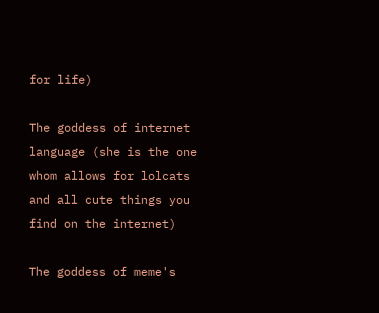for life)

The goddess of internet language (she is the one whom allows for lolcats and all cute things you find on the internet)

The goddess of meme's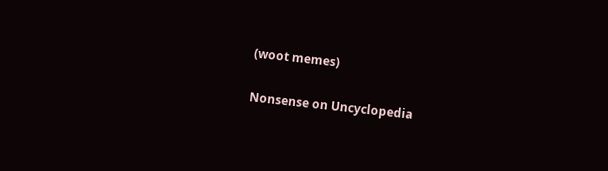(woot memes)

Nonsense on Uncyclopedia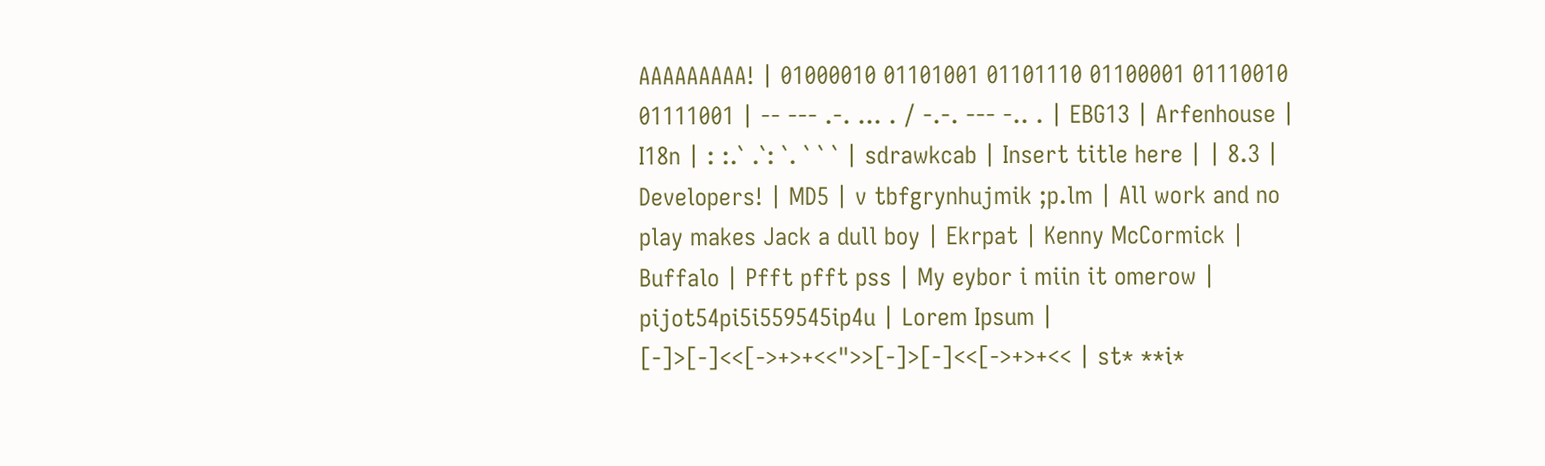AAAAAAAAA! | 01000010 01101001 01101110 01100001 01110010 01111001 | -- --- .-. ... . / -.-. --- -.. . | EBG13 | Arfenhouse | I18n | : :.` .`: `. ` ` ` | sdrawkcab | Insert title here | | 8.3 | Developers! | MD5 | v tbfgrynhujmik ;p.lm | All work and no play makes Jack a dull boy | Ekrpat | Kenny McCormick | Buffalo | Pfft pfft pss | My eybor i miin it omerow | pijot54pi5i559545ip4u | Lorem Ipsum | [-]>[-]<<[->+>+<<">>[-]>[-]<<[->+>+<< | st* **i*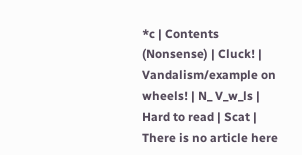*c | Contents (Nonsense) | Cluck! | Vandalism/example on wheels! | N_ V_w_ls | Hard to read | Scat | There is no article here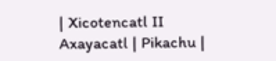| Xicotencatl II Axayacatl | Pikachu |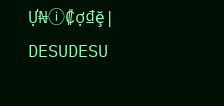Ự₦ⓘ₡ợ₫ḝ| DESUDESU